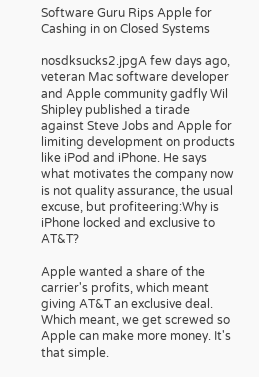Software Guru Rips Apple for Cashing in on Closed Systems

nosdksucks2.jpgA few days ago, veteran Mac software developer and Apple community gadfly Wil Shipley published a tirade against Steve Jobs and Apple for limiting development on products like iPod and iPhone. He says what motivates the company now is not quality assurance, the usual excuse, but profiteering:Why is iPhone locked and exclusive to AT&T?

Apple wanted a share of the carrier's profits, which meant giving AT&T an exclusive deal. Which meant, we get screwed so Apple can make more money. It's that simple.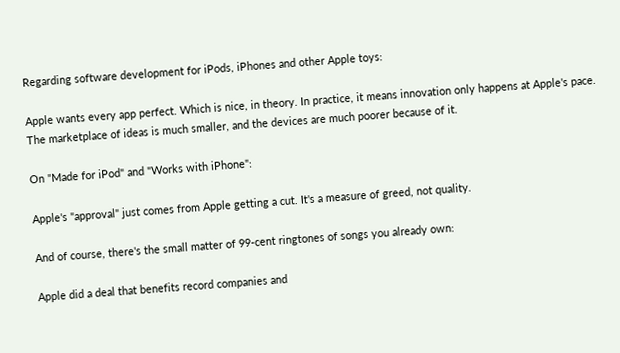Regarding software development for iPods, iPhones and other Apple toys:

Apple wants every app perfect. Which is nice, in theory. In practice, it means innovation only happens at Apple's pace. The marketplace of ideas is much smaller, and the devices are much poorer because of it.

On "Made for iPod" and "Works with iPhone":

Apple's "approval" just comes from Apple getting a cut. It's a measure of greed, not quality.

And of course, there's the small matter of 99-cent ringtones of songs you already own:

Apple did a deal that benefits record companies and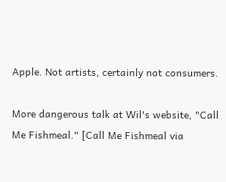Apple. Not artists, certainly not consumers.

More dangerous talk at Wil's website, "Call Me Fishmeal." [Call Me Fishmeal via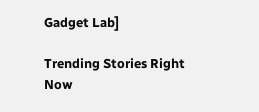Gadget Lab]

Trending Stories Right Now